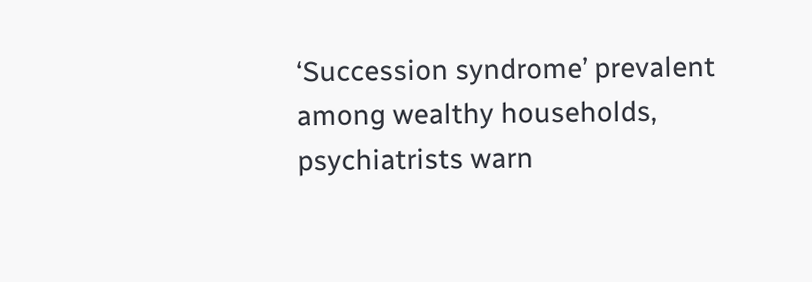‘Succession syndrome’ prevalent among wealthy households, psychiatrists warn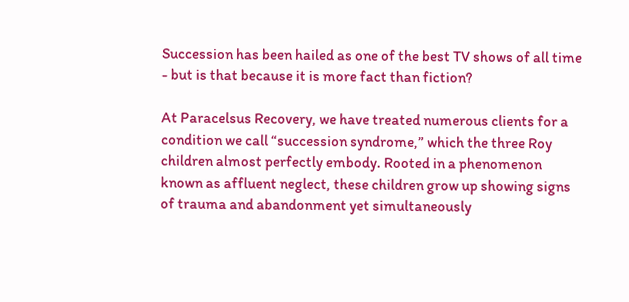Succession has been hailed as one of the best TV shows of all time - but is that because it is more fact than fiction?

At Paracelsus Recovery, we have treated numerous clients for a condition we call “succession syndrome,” which the three Roy children almost perfectly embody. Rooted in a phenomenon known as affluent neglect, these children grow up showing signs of trauma and abandonment yet simultaneously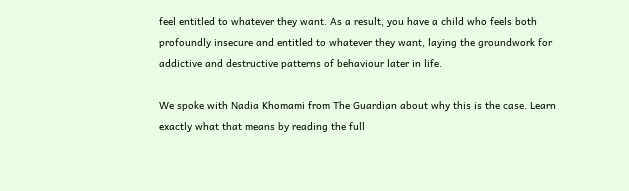feel entitled to whatever they want. As a result, you have a child who feels both profoundly insecure and entitled to whatever they want, laying the groundwork for addictive and destructive patterns of behaviour later in life.

We spoke with Nadia Khomami from The Guardian about why this is the case. Learn exactly what that means by reading the full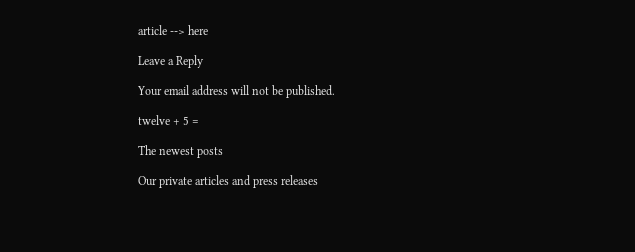article --> here

Leave a Reply

Your email address will not be published.

twelve + 5 =

The newest posts

Our private articles and press releases